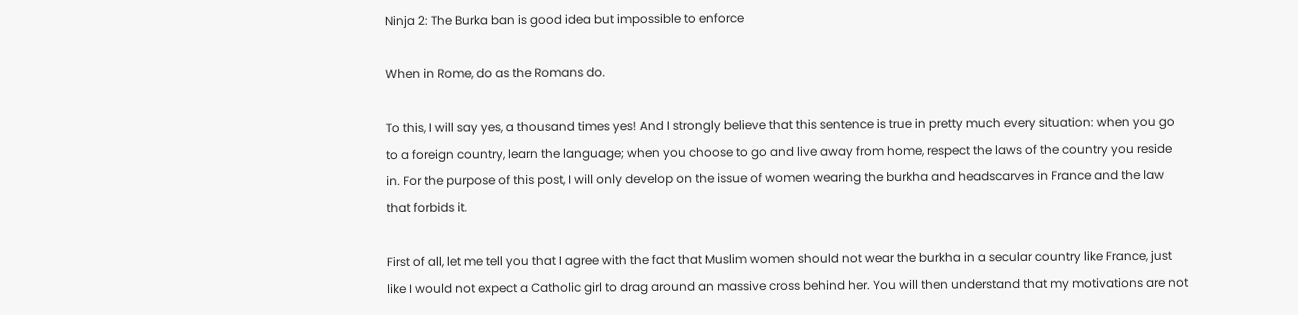Ninja 2: The Burka ban is good idea but impossible to enforce

When in Rome, do as the Romans do.

To this, I will say yes, a thousand times yes! And I strongly believe that this sentence is true in pretty much every situation: when you go to a foreign country, learn the language; when you choose to go and live away from home, respect the laws of the country you reside in. For the purpose of this post, I will only develop on the issue of women wearing the burkha and headscarves in France and the law that forbids it.

First of all, let me tell you that I agree with the fact that Muslim women should not wear the burkha in a secular country like France, just like I would not expect a Catholic girl to drag around an massive cross behind her. You will then understand that my motivations are not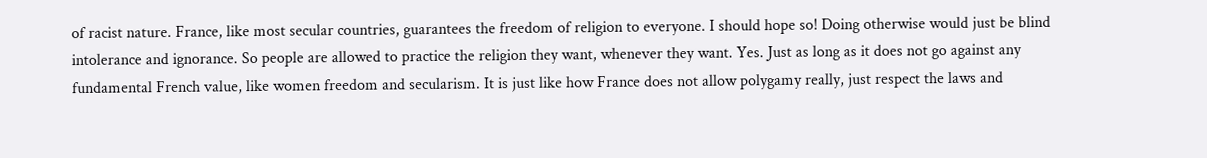of racist nature. France, like most secular countries, guarantees the freedom of religion to everyone. I should hope so! Doing otherwise would just be blind intolerance and ignorance. So people are allowed to practice the religion they want, whenever they want. Yes. Just as long as it does not go against any fundamental French value, like women freedom and secularism. It is just like how France does not allow polygamy really, just respect the laws and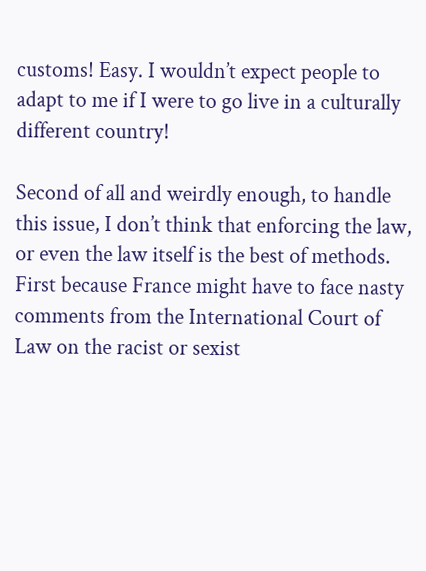customs! Easy. I wouldn’t expect people to adapt to me if I were to go live in a culturally different country!

Second of all and weirdly enough, to handle this issue, I don’t think that enforcing the law, or even the law itself is the best of methods. First because France might have to face nasty comments from the International Court of Law on the racist or sexist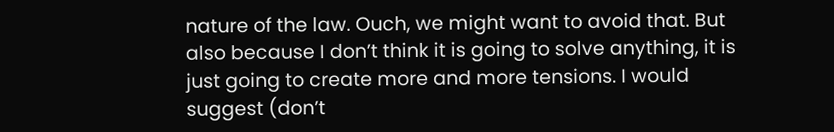nature of the law. Ouch, we might want to avoid that. But also because I don’t think it is going to solve anything, it is just going to create more and more tensions. I would suggest (don’t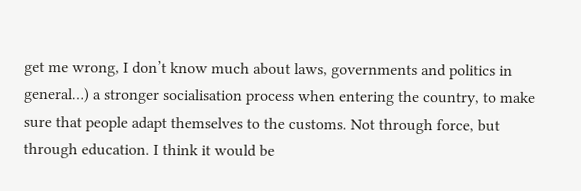get me wrong, I don’t know much about laws, governments and politics in general…) a stronger socialisation process when entering the country, to make sure that people adapt themselves to the customs. Not through force, but through education. I think it would be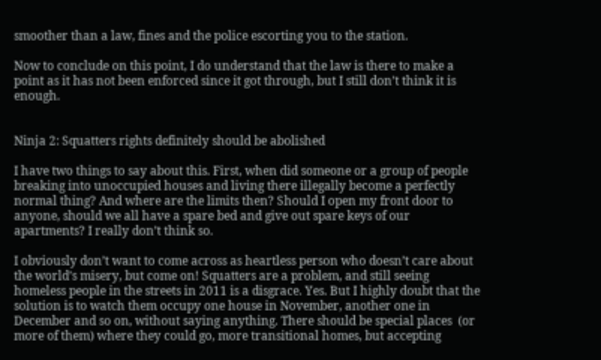smoother than a law, fines and the police escorting you to the station.

Now to conclude on this point, I do understand that the law is there to make a point as it has not been enforced since it got through, but I still don’t think it is enough.


Ninja 2: Squatters rights definitely should be abolished

I have two things to say about this. First, when did someone or a group of people breaking into unoccupied houses and living there illegally become a perfectly normal thing? And where are the limits then? Should I open my front door to anyone, should we all have a spare bed and give out spare keys of our apartments? I really don’t think so.

I obviously don’t want to come across as heartless person who doesn’t care about the world’s misery, but come on! Squatters are a problem, and still seeing homeless people in the streets in 2011 is a disgrace. Yes. But I highly doubt that the solution is to watch them occupy one house in November, another one in December and so on, without saying anything. There should be special places  (or more of them) where they could go, more transitional homes, but accepting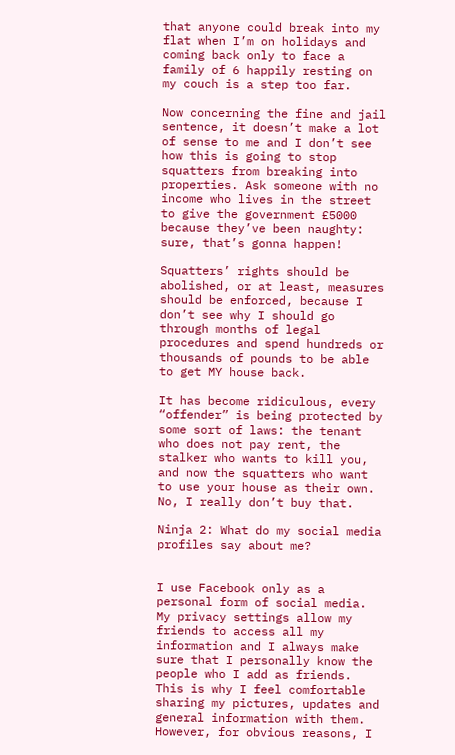that anyone could break into my flat when I’m on holidays and coming back only to face a family of 6 happily resting on my couch is a step too far.

Now concerning the fine and jail sentence, it doesn’t make a lot of sense to me and I don’t see how this is going to stop squatters from breaking into properties. Ask someone with no income who lives in the street to give the government £5000 because they’ve been naughty: sure, that’s gonna happen!

Squatters’ rights should be abolished, or at least, measures should be enforced, because I don’t see why I should go through months of legal procedures and spend hundreds or thousands of pounds to be able to get MY house back.

It has become ridiculous, every “offender” is being protected by some sort of laws: the tenant who does not pay rent, the stalker who wants to kill you, and now the squatters who want to use your house as their own. No, I really don’t buy that.

Ninja 2: What do my social media profiles say about me?


I use Facebook only as a personal form of social media. My privacy settings allow my friends to access all my information and I always make sure that I personally know the people who I add as friends. This is why I feel comfortable sharing my pictures, updates and general information with them. However, for obvious reasons, I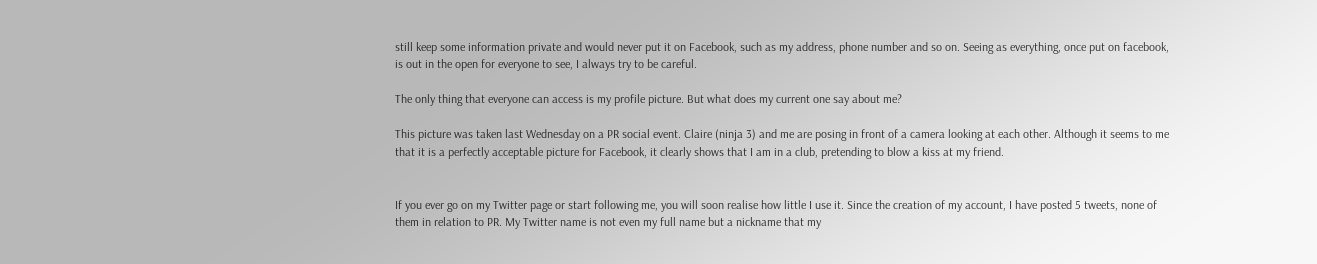still keep some information private and would never put it on Facebook, such as my address, phone number and so on. Seeing as everything, once put on facebook, is out in the open for everyone to see, I always try to be careful.

The only thing that everyone can access is my profile picture. But what does my current one say about me?

This picture was taken last Wednesday on a PR social event. Claire (ninja 3) and me are posing in front of a camera looking at each other. Although it seems to me that it is a perfectly acceptable picture for Facebook, it clearly shows that I am in a club, pretending to blow a kiss at my friend.


If you ever go on my Twitter page or start following me, you will soon realise how little I use it. Since the creation of my account, I have posted 5 tweets, none of them in relation to PR. My Twitter name is not even my full name but a nickname that my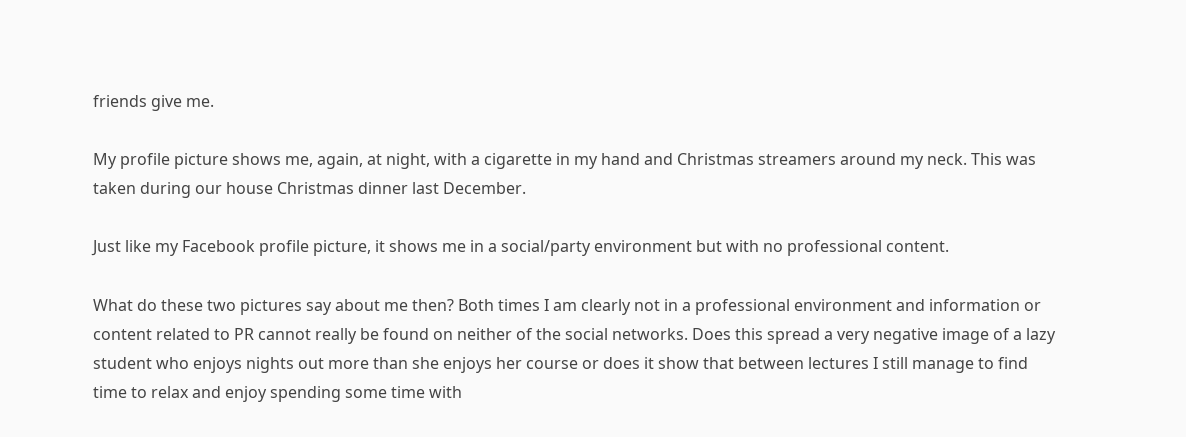friends give me.

My profile picture shows me, again, at night, with a cigarette in my hand and Christmas streamers around my neck. This was taken during our house Christmas dinner last December.

Just like my Facebook profile picture, it shows me in a social/party environment but with no professional content.

What do these two pictures say about me then? Both times I am clearly not in a professional environment and information or content related to PR cannot really be found on neither of the social networks. Does this spread a very negative image of a lazy student who enjoys nights out more than she enjoys her course or does it show that between lectures I still manage to find time to relax and enjoy spending some time with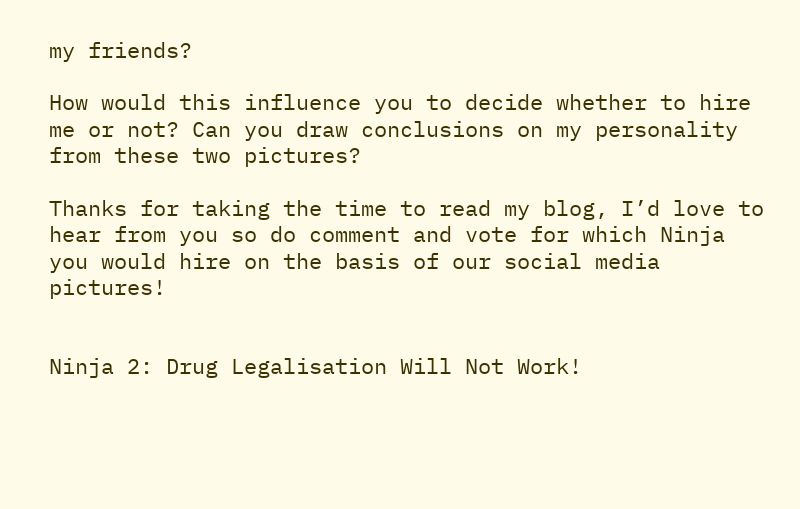my friends?

How would this influence you to decide whether to hire me or not? Can you draw conclusions on my personality from these two pictures?

Thanks for taking the time to read my blog, I’d love to hear from you so do comment and vote for which Ninja you would hire on the basis of our social media pictures!


Ninja 2: Drug Legalisation Will Not Work!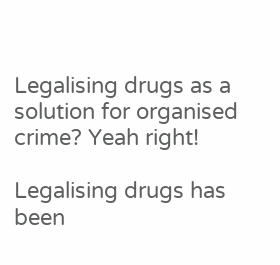Legalising drugs as a solution for organised crime? Yeah right!

Legalising drugs has been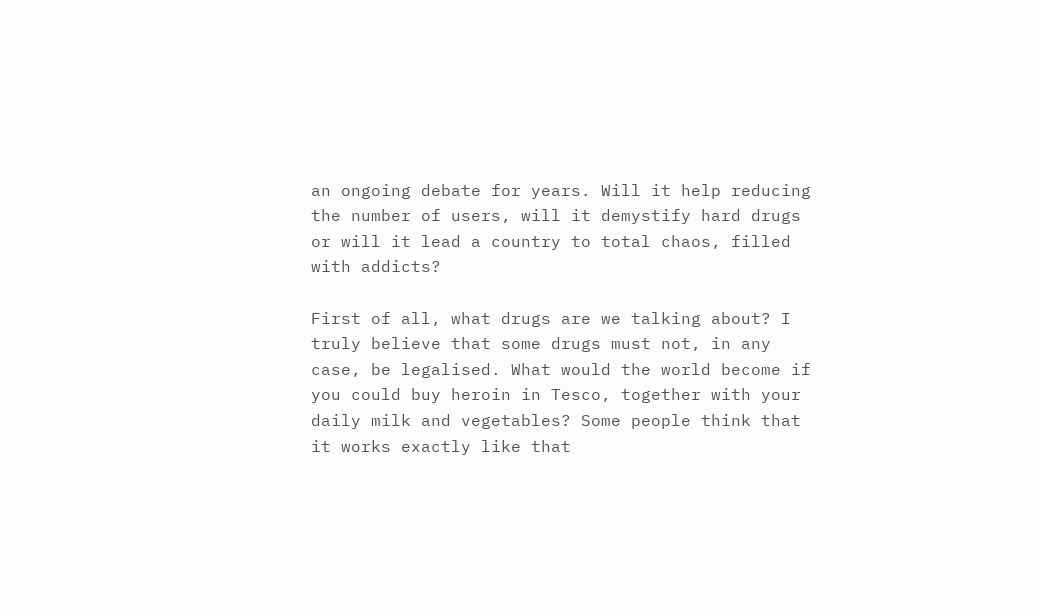an ongoing debate for years. Will it help reducing the number of users, will it demystify hard drugs or will it lead a country to total chaos, filled with addicts?

First of all, what drugs are we talking about? I truly believe that some drugs must not, in any case, be legalised. What would the world become if you could buy heroin in Tesco, together with your daily milk and vegetables? Some people think that it works exactly like that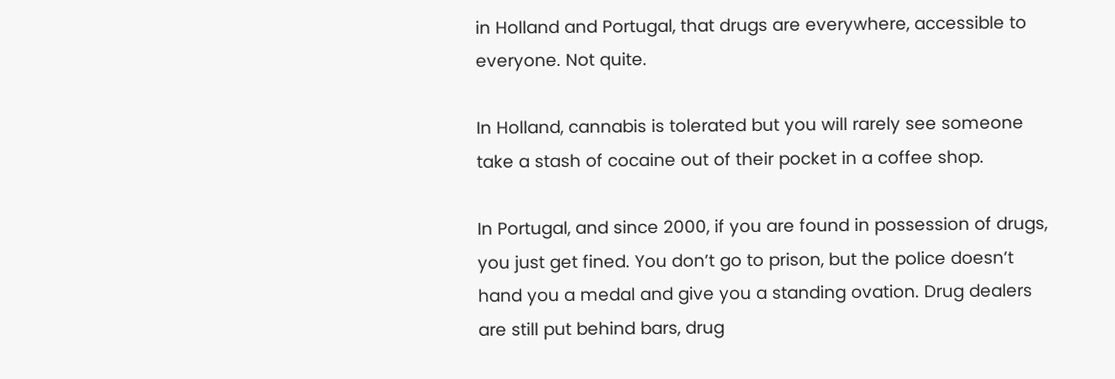in Holland and Portugal, that drugs are everywhere, accessible to everyone. Not quite.

In Holland, cannabis is tolerated but you will rarely see someone take a stash of cocaine out of their pocket in a coffee shop.

In Portugal, and since 2000, if you are found in possession of drugs, you just get fined. You don’t go to prison, but the police doesn’t hand you a medal and give you a standing ovation. Drug dealers are still put behind bars, drug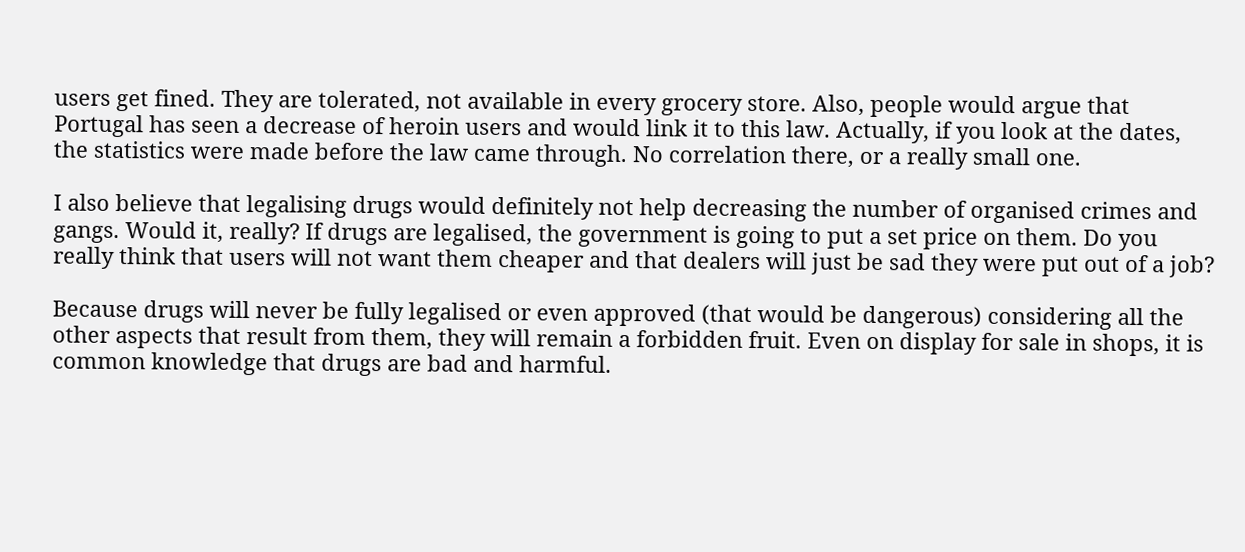users get fined. They are tolerated, not available in every grocery store. Also, people would argue that Portugal has seen a decrease of heroin users and would link it to this law. Actually, if you look at the dates, the statistics were made before the law came through. No correlation there, or a really small one.

I also believe that legalising drugs would definitely not help decreasing the number of organised crimes and gangs. Would it, really? If drugs are legalised, the government is going to put a set price on them. Do you really think that users will not want them cheaper and that dealers will just be sad they were put out of a job?

Because drugs will never be fully legalised or even approved (that would be dangerous) considering all the other aspects that result from them, they will remain a forbidden fruit. Even on display for sale in shops, it is common knowledge that drugs are bad and harmful.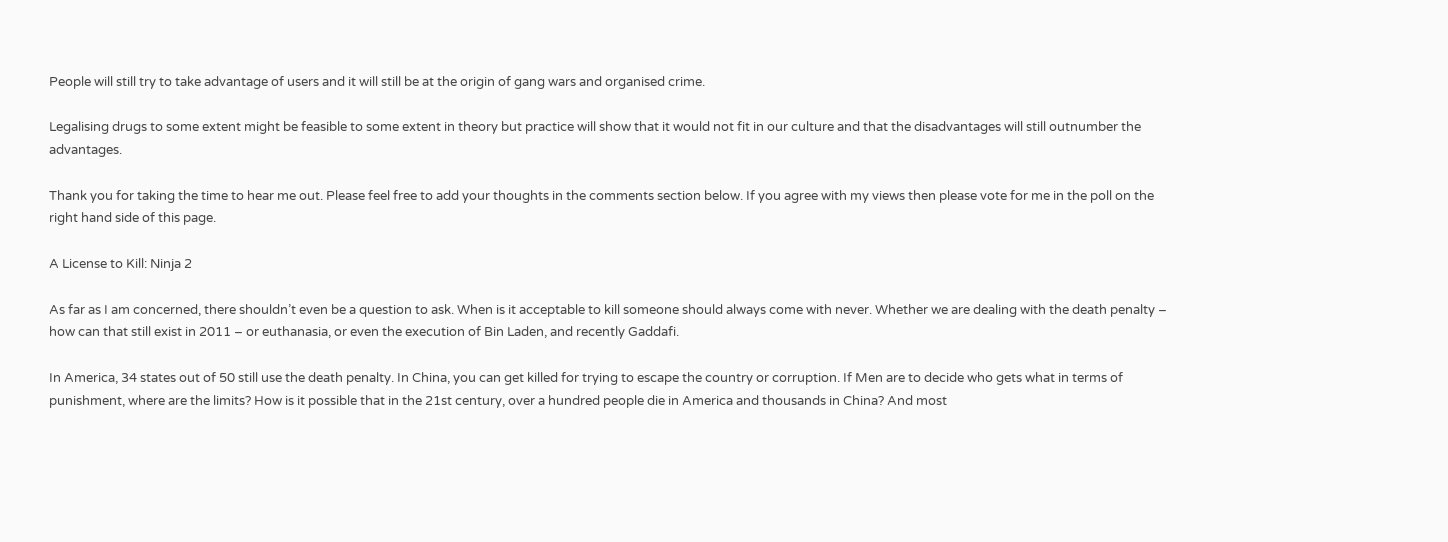People will still try to take advantage of users and it will still be at the origin of gang wars and organised crime.

Legalising drugs to some extent might be feasible to some extent in theory but practice will show that it would not fit in our culture and that the disadvantages will still outnumber the advantages.

Thank you for taking the time to hear me out. Please feel free to add your thoughts in the comments section below. If you agree with my views then please vote for me in the poll on the right hand side of this page.

A License to Kill: Ninja 2

As far as I am concerned, there shouldn’t even be a question to ask. When is it acceptable to kill someone should always come with never. Whether we are dealing with the death penalty – how can that still exist in 2011 – or euthanasia, or even the execution of Bin Laden, and recently Gaddafi.

In America, 34 states out of 50 still use the death penalty. In China, you can get killed for trying to escape the country or corruption. If Men are to decide who gets what in terms of punishment, where are the limits? How is it possible that in the 21st century, over a hundred people die in America and thousands in China? And most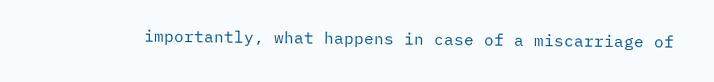importantly, what happens in case of a miscarriage of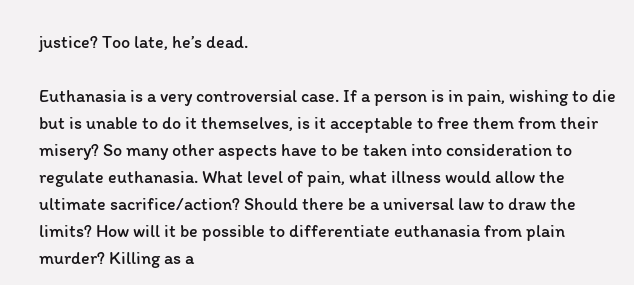justice? Too late, he’s dead.

Euthanasia is a very controversial case. If a person is in pain, wishing to die but is unable to do it themselves, is it acceptable to free them from their misery? So many other aspects have to be taken into consideration to regulate euthanasia. What level of pain, what illness would allow the ultimate sacrifice/action? Should there be a universal law to draw the limits? How will it be possible to differentiate euthanasia from plain murder? Killing as a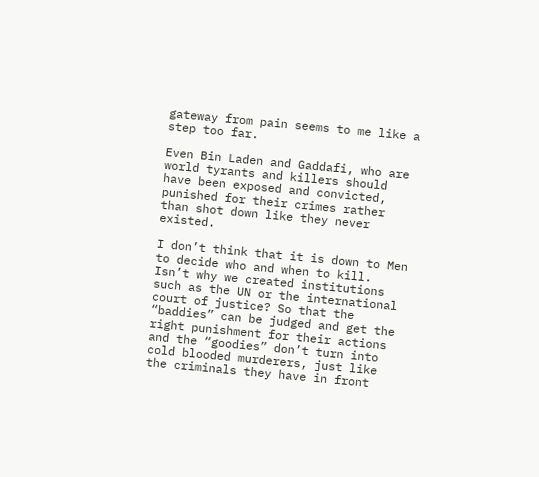gateway from pain seems to me like a step too far.

Even Bin Laden and Gaddafi, who are world tyrants and killers should have been exposed and convicted, punished for their crimes rather than shot down like they never existed.

I don’t think that it is down to Men to decide who and when to kill. Isn’t why we created institutions such as the UN or the international court of justice? So that the “baddies” can be judged and get the right punishment for their actions and the “goodies” don’t turn into cold blooded murderers, just like the criminals they have in front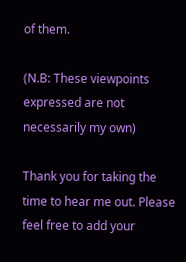of them.

(N.B: These viewpoints expressed are not necessarily my own)

Thank you for taking the time to hear me out. Please feel free to add your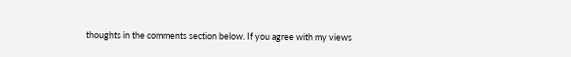thoughts in the comments section below. If you agree with my views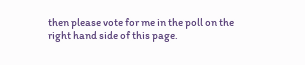then please vote for me in the poll on the right hand side of this page.